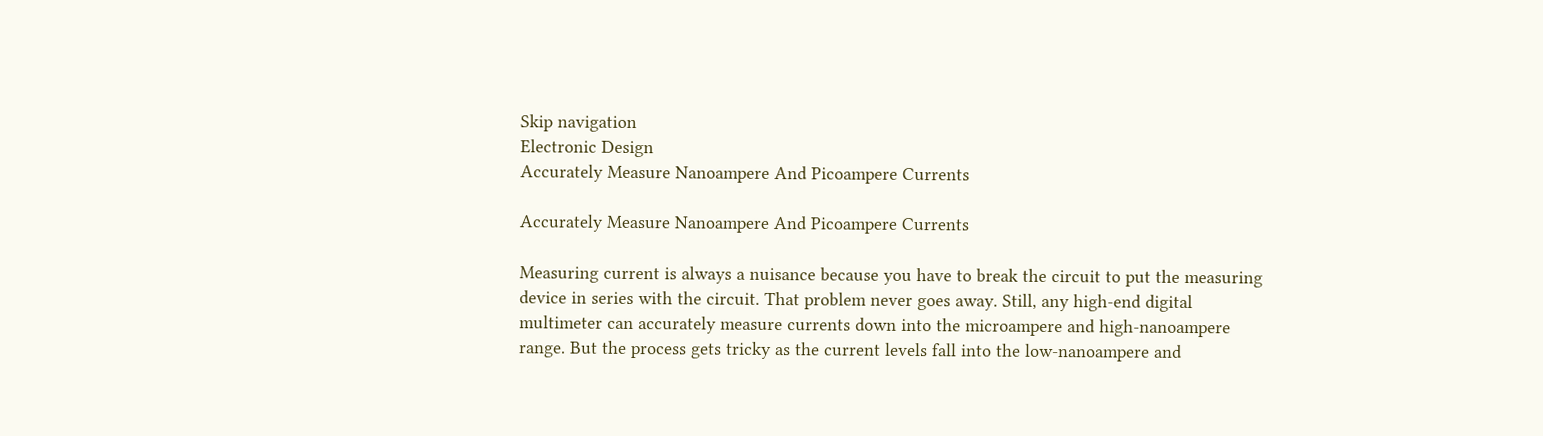Skip navigation
Electronic Design
Accurately Measure Nanoampere And Picoampere Currents

Accurately Measure Nanoampere And Picoampere Currents

Measuring current is always a nuisance because you have to break the circuit to put the measuring device in series with the circuit. That problem never goes away. Still, any high-end digital multimeter can accurately measure currents down into the microampere and high-nanoampere range. But the process gets tricky as the current levels fall into the low-nanoampere and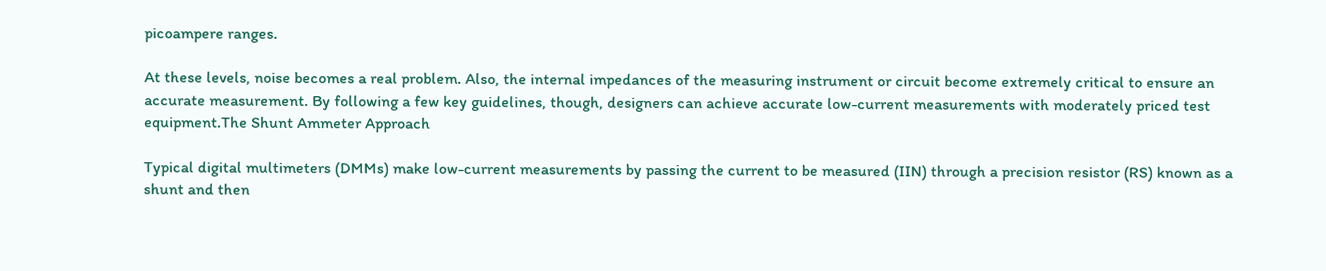picoampere ranges.

At these levels, noise becomes a real problem. Also, the internal impedances of the measuring instrument or circuit become extremely critical to ensure an accurate measurement. By following a few key guidelines, though, designers can achieve accurate low-current measurements with moderately priced test equipment.The Shunt Ammeter Approach

Typical digital multimeters (DMMs) make low-current measurements by passing the current to be measured (IIN) through a precision resistor (RS) known as a shunt and then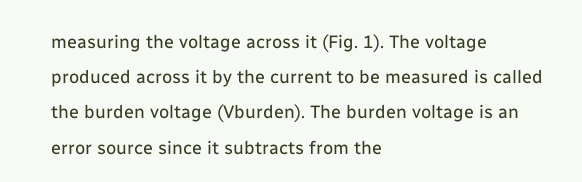measuring the voltage across it (Fig. 1). The voltage produced across it by the current to be measured is called the burden voltage (Vburden). The burden voltage is an error source since it subtracts from the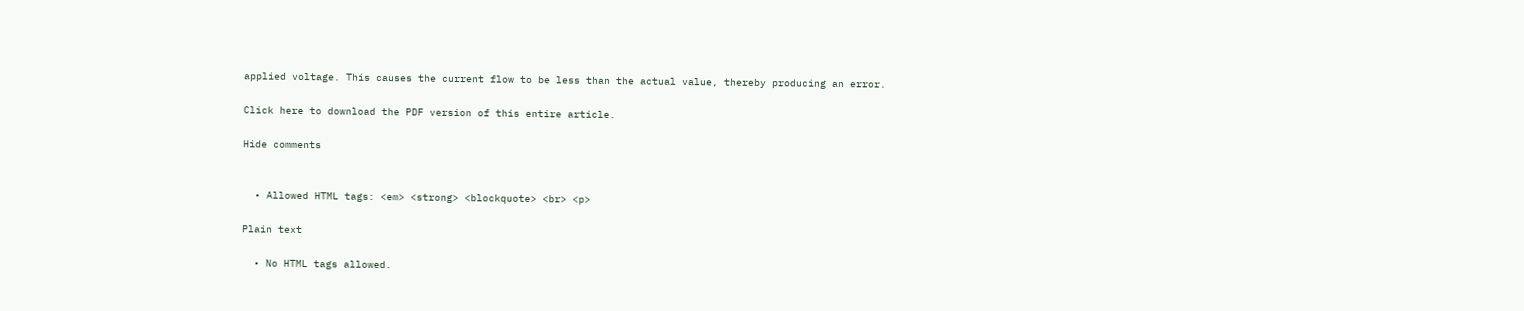applied voltage. This causes the current flow to be less than the actual value, thereby producing an error.

Click here to download the PDF version of this entire article.

Hide comments


  • Allowed HTML tags: <em> <strong> <blockquote> <br> <p>

Plain text

  • No HTML tags allowed.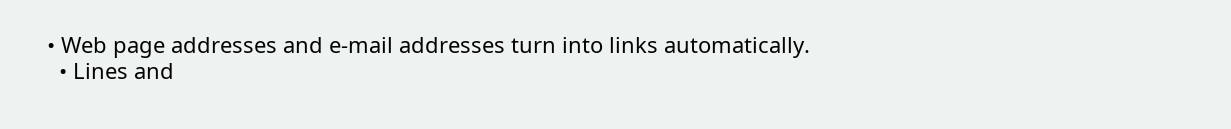• Web page addresses and e-mail addresses turn into links automatically.
  • Lines and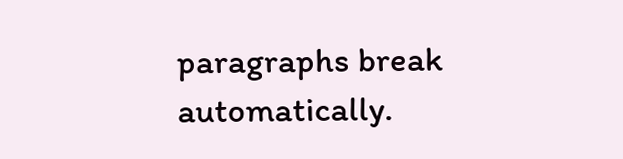paragraphs break automatically.